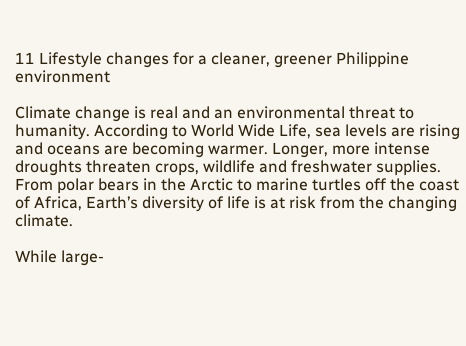11 Lifestyle changes for a cleaner, greener Philippine environment

Climate change is real and an environmental threat to humanity. According to World Wide Life, sea levels are rising and oceans are becoming warmer. Longer, more intense droughts threaten crops, wildlife and freshwater supplies. From polar bears in the Arctic to marine turtles off the coast of Africa, Earth’s diversity of life is at risk from the changing climate.

While large-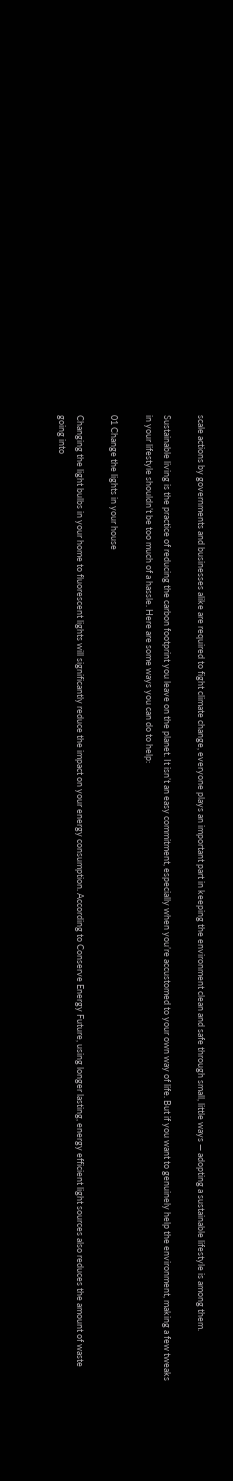scale actions by governments and businesses alike are required to fight climate change, everyone plays an important part in keeping the environment clean and safe through small, little ways — adopting a sustainable lifestyle is among them.

Sustainable living is the practice of reducing the carbon footprint you leave on the planet. It isn’t an easy commitment, especially when you’re accustomed to your own way of life. But if you want to genuinely help the environment, making a few tweaks in your lifestyle shouldn’t be too much of a hassle. Here are some ways you can do to help:

01 Change the lights in your house

Changing the light bulbs in your home to fluorescent lights will significantly reduce the impact on your energy consumption. According to Conserve Energy Future, using longer lasting, energy efficient light sources also reduces the amount of waste going into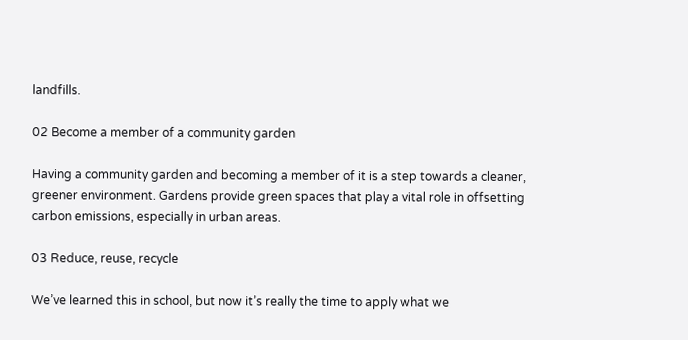landfills.

02 Become a member of a community garden

Having a community garden and becoming a member of it is a step towards a cleaner, greener environment. Gardens provide green spaces that play a vital role in offsetting carbon emissions, especially in urban areas.

03 Reduce, reuse, recycle

We’ve learned this in school, but now it’s really the time to apply what we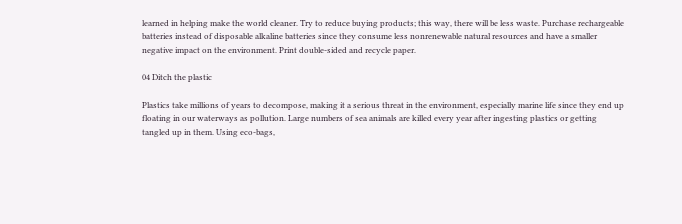learned in helping make the world cleaner. Try to reduce buying products; this way, there will be less waste. Purchase rechargeable batteries instead of disposable alkaline batteries since they consume less nonrenewable natural resources and have a smaller negative impact on the environment. Print double-sided and recycle paper.

04 Ditch the plastic

Plastics take millions of years to decompose, making it a serious threat in the environment, especially marine life since they end up floating in our waterways as pollution. Large numbers of sea animals are killed every year after ingesting plastics or getting tangled up in them. Using eco-bags,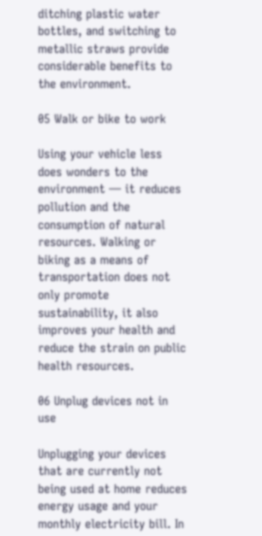ditching plastic water bottles, and switching to metallic straws provide considerable benefits to the environment.

05 Walk or bike to work

Using your vehicle less does wonders to the environment — it reduces pollution and the consumption of natural resources. Walking or biking as a means of transportation does not only promote sustainability, it also improves your health and reduce the strain on public health resources.

06 Unplug devices not in use

Unplugging your devices that are currently not being used at home reduces energy usage and your monthly electricity bill. In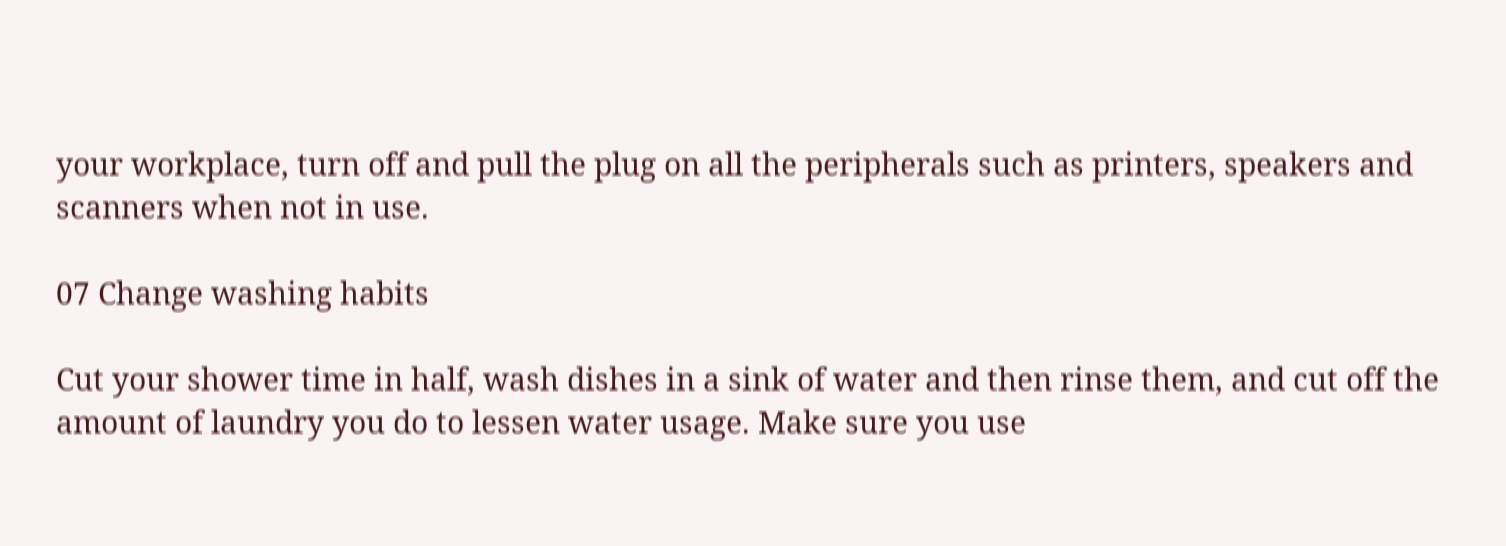your workplace, turn off and pull the plug on all the peripherals such as printers, speakers and scanners when not in use.

07 Change washing habits

Cut your shower time in half, wash dishes in a sink of water and then rinse them, and cut off the amount of laundry you do to lessen water usage. Make sure you use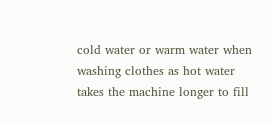cold water or warm water when washing clothes as hot water takes the machine longer to fill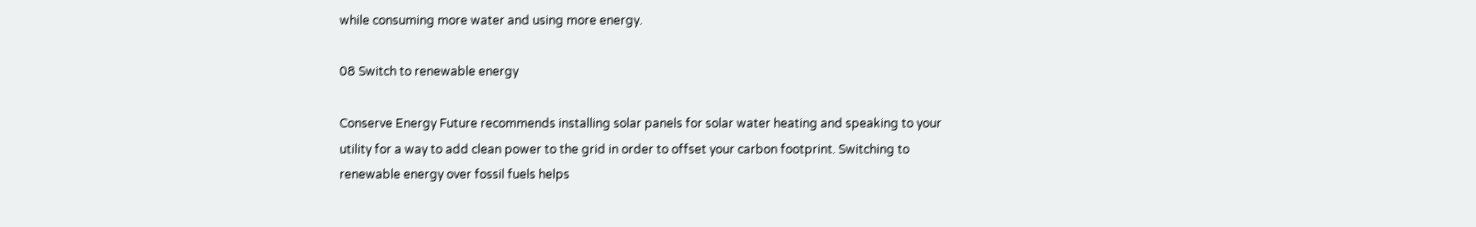while consuming more water and using more energy.

08 Switch to renewable energy

Conserve Energy Future recommends installing solar panels for solar water heating and speaking to your utility for a way to add clean power to the grid in order to offset your carbon footprint. Switching to renewable energy over fossil fuels helps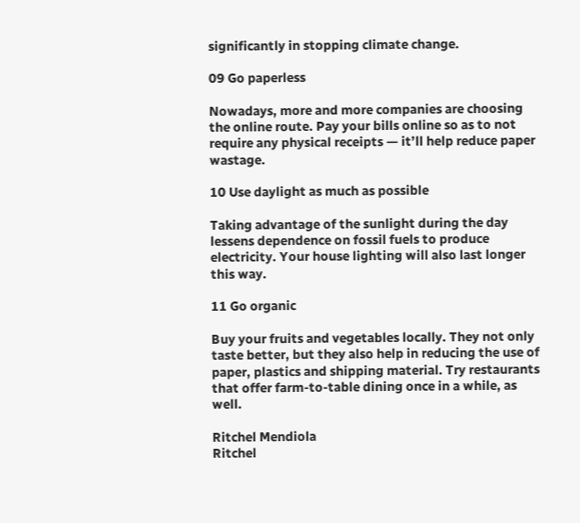significantly in stopping climate change.

09 Go paperless

Nowadays, more and more companies are choosing the online route. Pay your bills online so as to not require any physical receipts — it’ll help reduce paper wastage.

10 Use daylight as much as possible

Taking advantage of the sunlight during the day lessens dependence on fossil fuels to produce electricity. Your house lighting will also last longer this way.

11 Go organic

Buy your fruits and vegetables locally. They not only taste better, but they also help in reducing the use of paper, plastics and shipping material. Try restaurants that offer farm-to-table dining once in a while, as well.

Ritchel Mendiola
Ritchel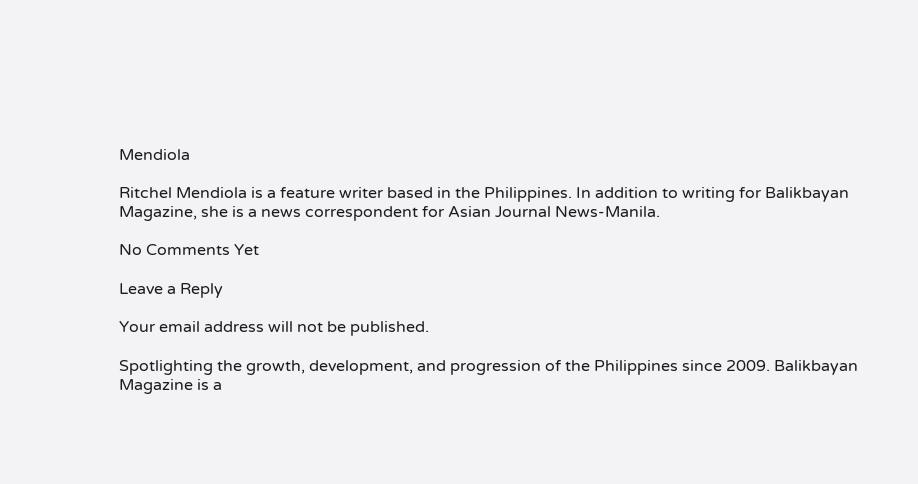Mendiola

Ritchel Mendiola is a feature writer based in the Philippines. In addition to writing for Balikbayan Magazine, she is a news correspondent for Asian Journal News-Manila.

No Comments Yet

Leave a Reply

Your email address will not be published.

Spotlighting the growth, development, and progression of the Philippines since 2009. Balikbayan Magazine is a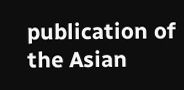publication of the Asian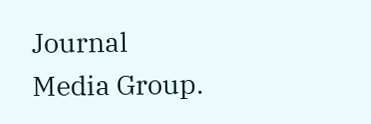Journal Media Group.